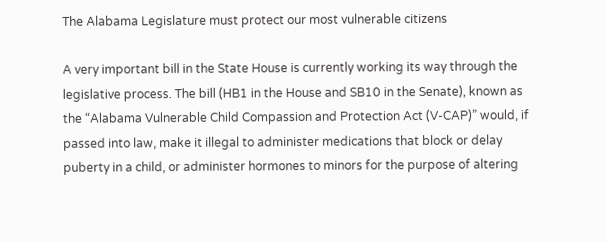The Alabama Legislature must protect our most vulnerable citizens

A very important bill in the State House is currently working its way through the legislative process. The bill (HB1 in the House and SB10 in the Senate), known as the “Alabama Vulnerable Child Compassion and Protection Act (V-CAP)” would, if passed into law, make it illegal to administer medications that block or delay puberty in a child, or administer hormones to minors for the purpose of altering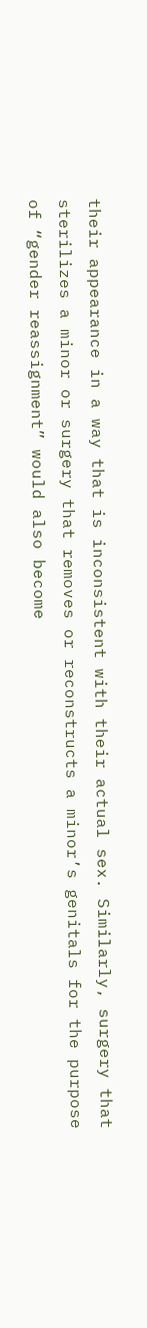their appearance in a way that is inconsistent with their actual sex. Similarly, surgery that sterilizes a minor or surgery that removes or reconstructs a minor’s genitals for the purpose of “gender reassignment” would also become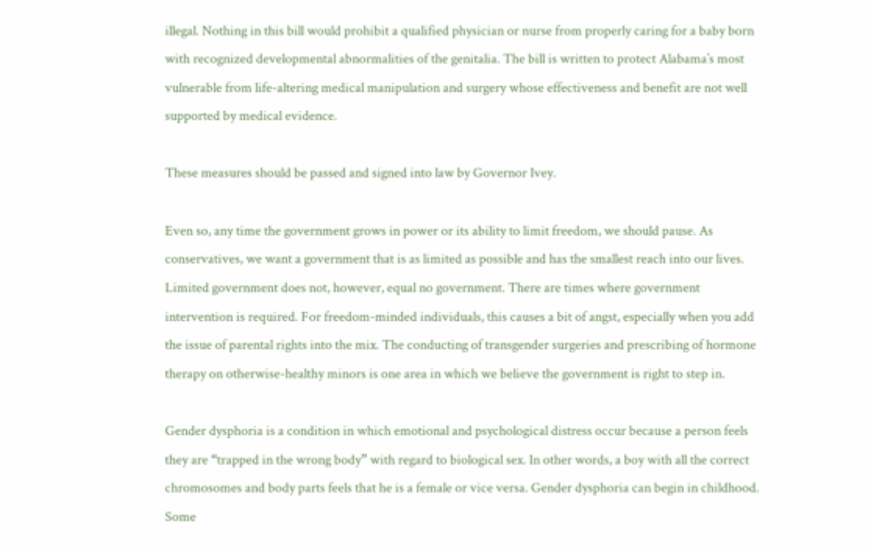illegal. Nothing in this bill would prohibit a qualified physician or nurse from properly caring for a baby born with recognized developmental abnormalities of the genitalia. The bill is written to protect Alabama’s most vulnerable from life-altering medical manipulation and surgery whose effectiveness and benefit are not well supported by medical evidence.

These measures should be passed and signed into law by Governor Ivey.

Even so, any time the government grows in power or its ability to limit freedom, we should pause. As conservatives, we want a government that is as limited as possible and has the smallest reach into our lives. Limited government does not, however, equal no government. There are times where government intervention is required. For freedom-minded individuals, this causes a bit of angst, especially when you add the issue of parental rights into the mix. The conducting of transgender surgeries and prescribing of hormone therapy on otherwise-healthy minors is one area in which we believe the government is right to step in.

Gender dysphoria is a condition in which emotional and psychological distress occur because a person feels they are “trapped in the wrong body” with regard to biological sex. In other words, a boy with all the correct chromosomes and body parts feels that he is a female or vice versa. Gender dysphoria can begin in childhood. Some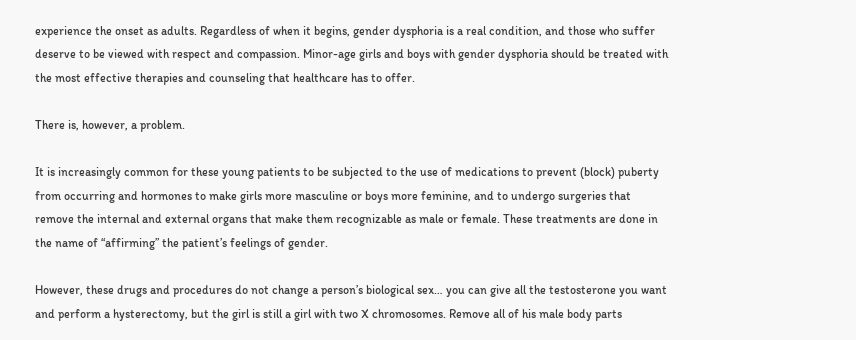experience the onset as adults. Regardless of when it begins, gender dysphoria is a real condition, and those who suffer deserve to be viewed with respect and compassion. Minor-age girls and boys with gender dysphoria should be treated with the most effective therapies and counseling that healthcare has to offer.

There is, however, a problem.

It is increasingly common for these young patients to be subjected to the use of medications to prevent (block) puberty from occurring and hormones to make girls more masculine or boys more feminine, and to undergo surgeries that remove the internal and external organs that make them recognizable as male or female. These treatments are done in the name of “affirming” the patient’s feelings of gender.

However, these drugs and procedures do not change a person’s biological sex… you can give all the testosterone you want and perform a hysterectomy, but the girl is still a girl with two X chromosomes. Remove all of his male body parts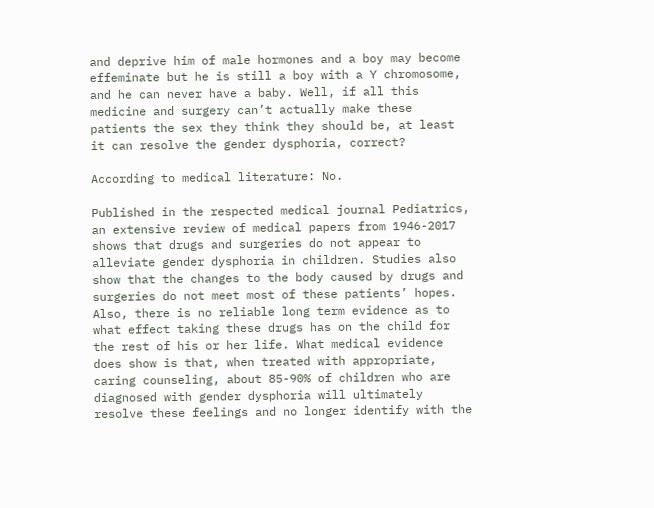and deprive him of male hormones and a boy may become effeminate but he is still a boy with a Y chromosome, and he can never have a baby. Well, if all this medicine and surgery can’t actually make these patients the sex they think they should be, at least it can resolve the gender dysphoria, correct?

According to medical literature: No.

Published in the respected medical journal Pediatrics, an extensive review of medical papers from 1946-2017 shows that drugs and surgeries do not appear to alleviate gender dysphoria in children. Studies also show that the changes to the body caused by drugs and surgeries do not meet most of these patients’ hopes. Also, there is no reliable long term evidence as to what effect taking these drugs has on the child for the rest of his or her life. What medical evidence does show is that, when treated with appropriate, caring counseling, about 85-90% of children who are diagnosed with gender dysphoria will ultimately resolve these feelings and no longer identify with the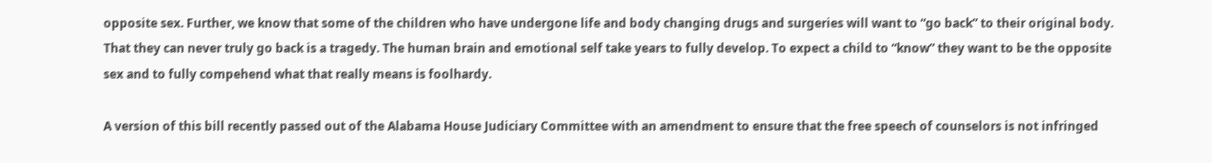opposite sex. Further, we know that some of the children who have undergone life and body changing drugs and surgeries will want to “go back” to their original body. That they can never truly go back is a tragedy. The human brain and emotional self take years to fully develop. To expect a child to “know” they want to be the opposite sex and to fully compehend what that really means is foolhardy.

A version of this bill recently passed out of the Alabama House Judiciary Committee with an amendment to ensure that the free speech of counselors is not infringed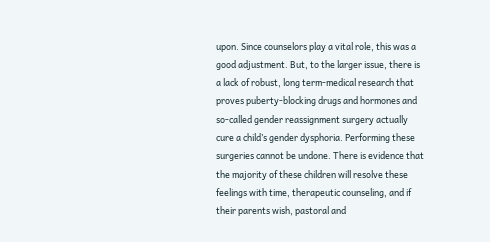upon. Since counselors play a vital role, this was a good adjustment. But, to the larger issue, there is a lack of robust, long term-medical research that proves puberty-blocking drugs and hormones and so-called gender reassignment surgery actually cure a child’s gender dysphoria. Performing these surgeries cannot be undone. There is evidence that the majority of these children will resolve these feelings with time, therapeutic counseling, and if their parents wish, pastoral and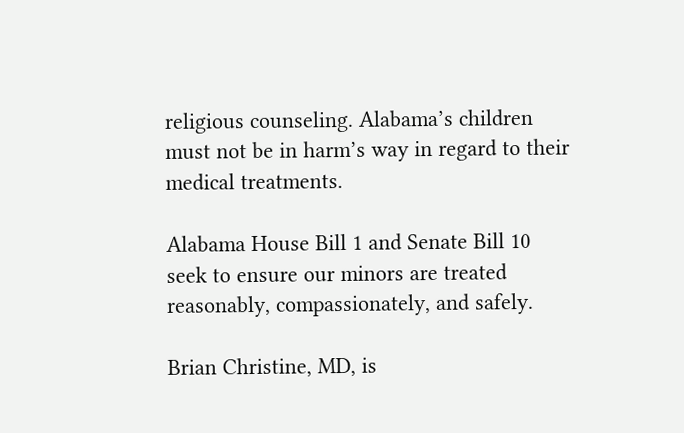religious counseling. Alabama’s children must not be in harm’s way in regard to their medical treatments.

Alabama House Bill 1 and Senate Bill 10 seek to ensure our minors are treated reasonably, compassionately, and safely.

Brian Christine, MD, is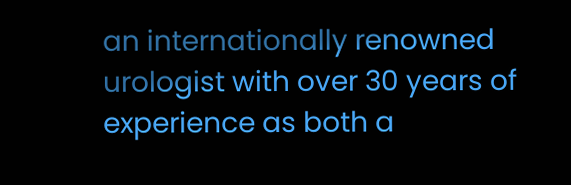an internationally renowned urologist with over 30 years of experience as both a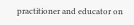practitioner and educator on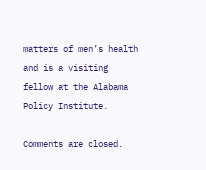matters of men’s health and is a visiting fellow at the Alabama Policy Institute.

Comments are closed.